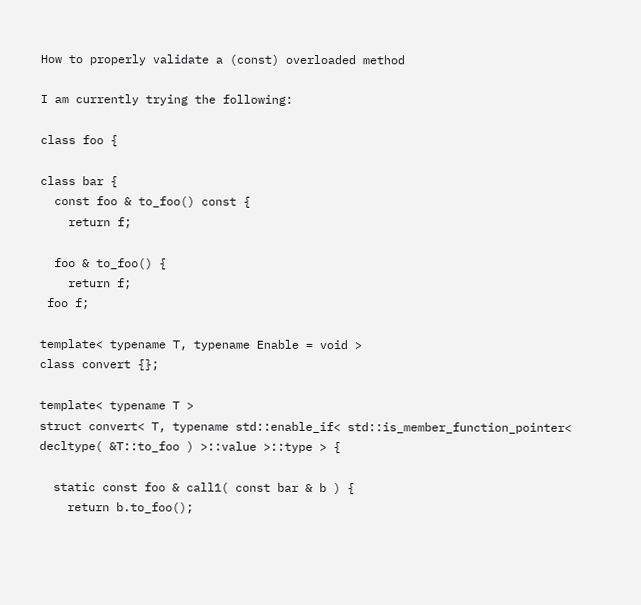How to properly validate a (const) overloaded method

I am currently trying the following:

class foo {

class bar {
  const foo & to_foo() const {
    return f;

  foo & to_foo() {
    return f;
 foo f;

template< typename T, typename Enable = void >
class convert {};

template< typename T >
struct convert< T, typename std::enable_if< std::is_member_function_pointer< decltype( &T::to_foo ) >::value >::type > {

  static const foo & call1( const bar & b ) {
    return b.to_foo();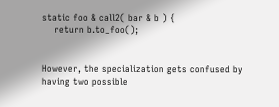static foo & call2( bar & b ) {
    return b.to_foo();


However, the specialization gets confused by having two possible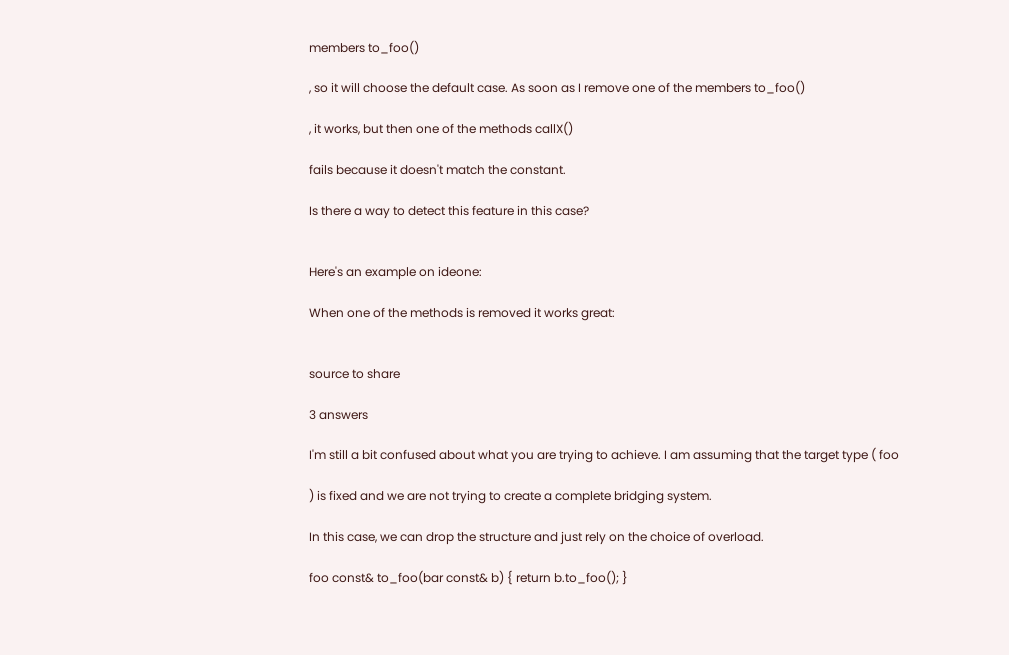members to_foo()

, so it will choose the default case. As soon as I remove one of the members to_foo()

, it works, but then one of the methods callX()

fails because it doesn't match the constant.

Is there a way to detect this feature in this case?


Here's an example on ideone:

When one of the methods is removed it works great:


source to share

3 answers

I'm still a bit confused about what you are trying to achieve. I am assuming that the target type ( foo

) is fixed and we are not trying to create a complete bridging system.

In this case, we can drop the structure and just rely on the choice of overload.

foo const& to_foo(bar const& b) { return b.to_foo(); }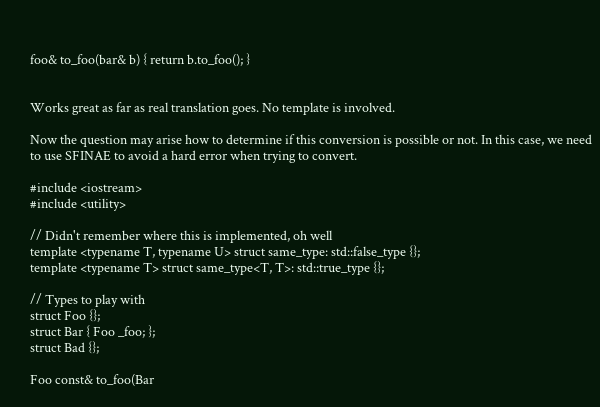foo& to_foo(bar& b) { return b.to_foo(); }


Works great as far as real translation goes. No template is involved.

Now the question may arise how to determine if this conversion is possible or not. In this case, we need to use SFINAE to avoid a hard error when trying to convert.

#include <iostream>
#include <utility>

// Didn't remember where this is implemented, oh well
template <typename T, typename U> struct same_type: std::false_type {};
template <typename T> struct same_type<T, T>: std::true_type {};

// Types to play with
struct Foo {};
struct Bar { Foo _foo; };
struct Bad {};

Foo const& to_foo(Bar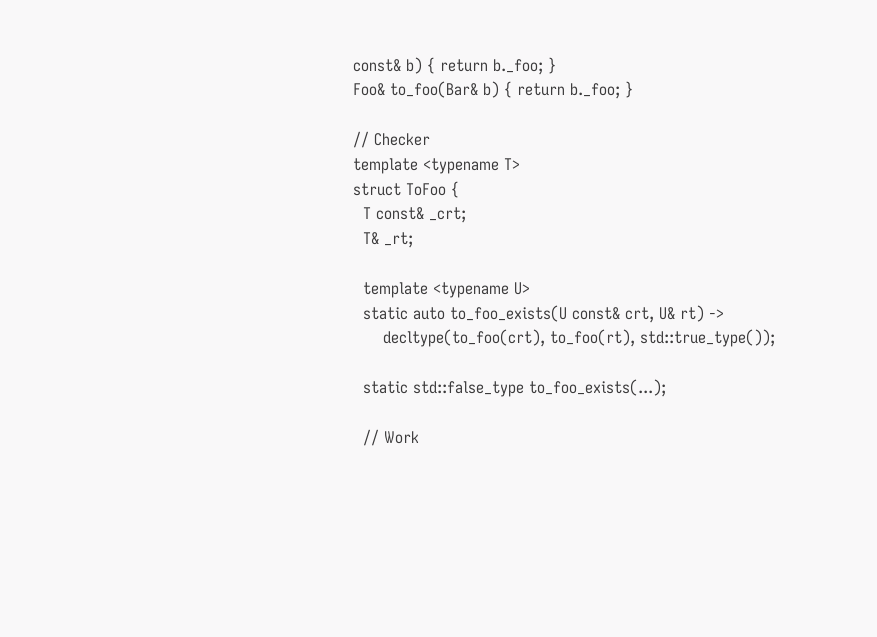const& b) { return b._foo; }
Foo& to_foo(Bar& b) { return b._foo; }

// Checker
template <typename T>
struct ToFoo {
  T const& _crt;
  T& _rt;

  template <typename U>
  static auto to_foo_exists(U const& crt, U& rt) ->
      decltype(to_foo(crt), to_foo(rt), std::true_type());

  static std::false_type to_foo_exists(...);

  // Work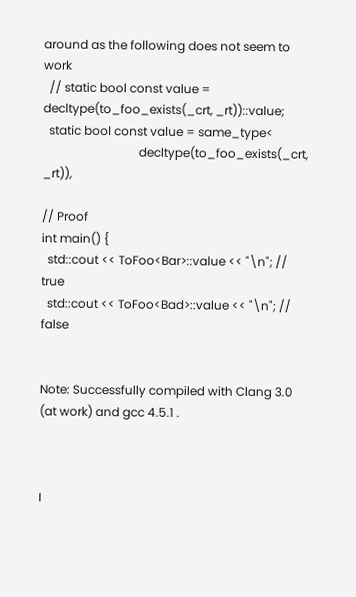around as the following does not seem to work
  // static bool const value = decltype(to_foo_exists(_crt, _rt))::value;
  static bool const value = same_type<
                                decltype(to_foo_exists(_crt, _rt)),

// Proof
int main() {
  std::cout << ToFoo<Bar>::value << "\n"; // true
  std::cout << ToFoo<Bad>::value << "\n"; // false


Note: Successfully compiled with Clang 3.0 (at work) and gcc 4.5.1 .



I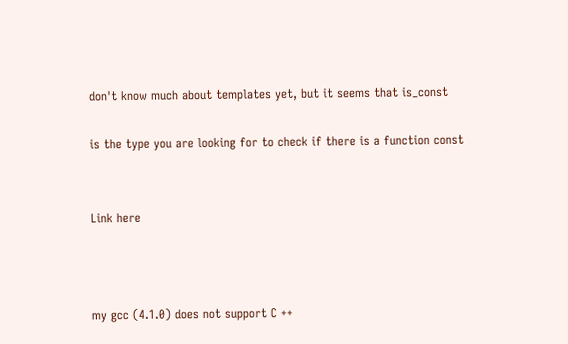don't know much about templates yet, but it seems that is_const

is the type you are looking for to check if there is a function const


Link here



my gcc (4.1.0) does not support C ++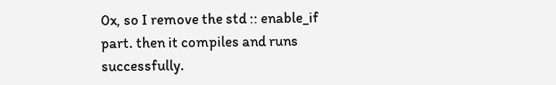0x, so I remove the std :: enable_if part. then it compiles and runs successfully.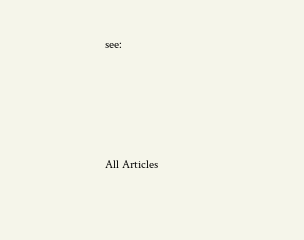see:




All Articles